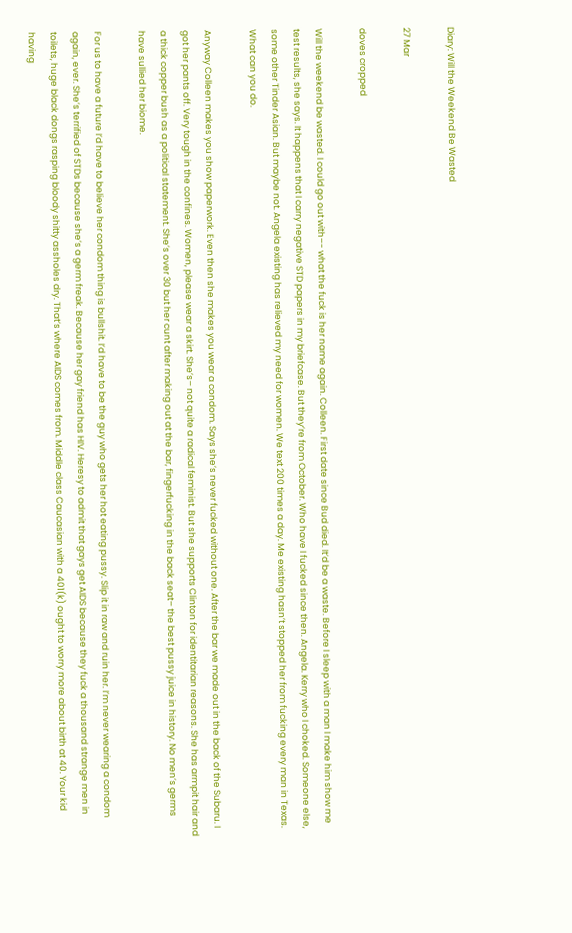Diary: Will the Weekend Be Wasted

27 Mar

doves cropped

Will the weekend be wasted. I could go out with–- what the fuck is her name again. Colleen. First date since Bud died. It’d be a waste. Before I sleep with a man I make him show me test results, she says. It happens that I carry negative STD papers in my briefcase. But they’re from October. Who have I fucked since then. Angela. Kerry who I choked. Someone else, some other Tinder Asian. But maybe not. Angela existing has relieved my need for women. We text 200 times a day. Me existing hasn’t stopped her from fucking every man in Texas. What can you do.

Anyway Colleen makes you show paperwork. Even then she makes you wear a condom. Says she’s never fucked without one. After the bar we made out in the back of the Subaru. I got her pants off. Very tough in the confines. Women, please wear a skirt. She’s– not quite a radical feminist. But she supports Clinton for identitarian reasons. She has armpit hair and a thick copper bush as a political statement. She’s over 30 but her cunt after making out at the bar, fingerfucking in the back seat– the best pussy juice in history. No men’s germs have sullied her biome.

For us to have a future I’d have to believe her condom thing is bullshit. I’d have to be the guy who gets her hot eating pussy. Slip it in raw and ruin her. I’m never wearing a condom again, ever. She’s terrified of STDs because she’s a germ freak. Because her gay friend has HIV. Heresy to admit that gays get AIDS because they fuck a thousand strange men in toilets, huge black dongs rasping bloody shitty assholes dry. That’s where AIDS comes from. Middle class Caucasian with a 401(k) ought to worry more about birth at 40. Your kid having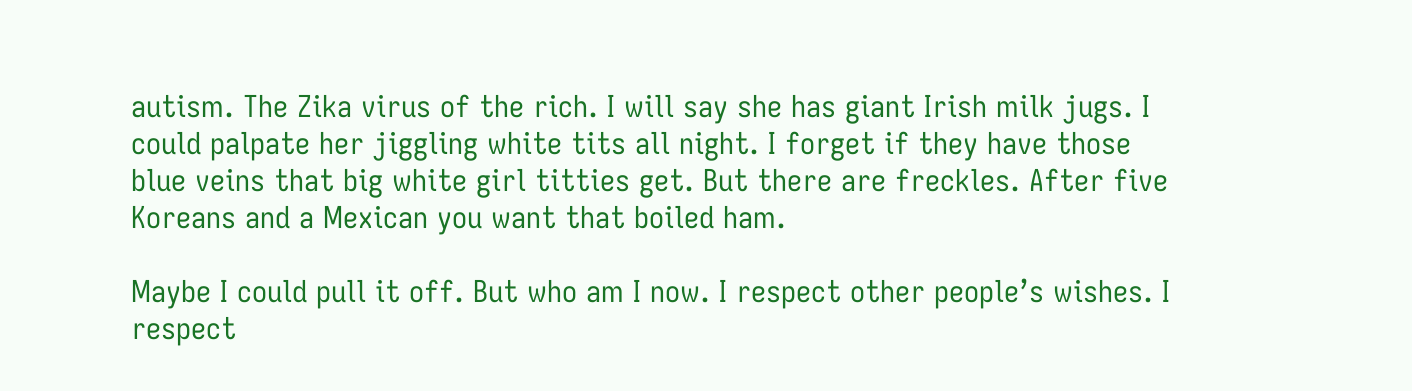autism. The Zika virus of the rich. I will say she has giant Irish milk jugs. I could palpate her jiggling white tits all night. I forget if they have those blue veins that big white girl titties get. But there are freckles. After five Koreans and a Mexican you want that boiled ham.

Maybe I could pull it off. But who am I now. I respect other people’s wishes. I respect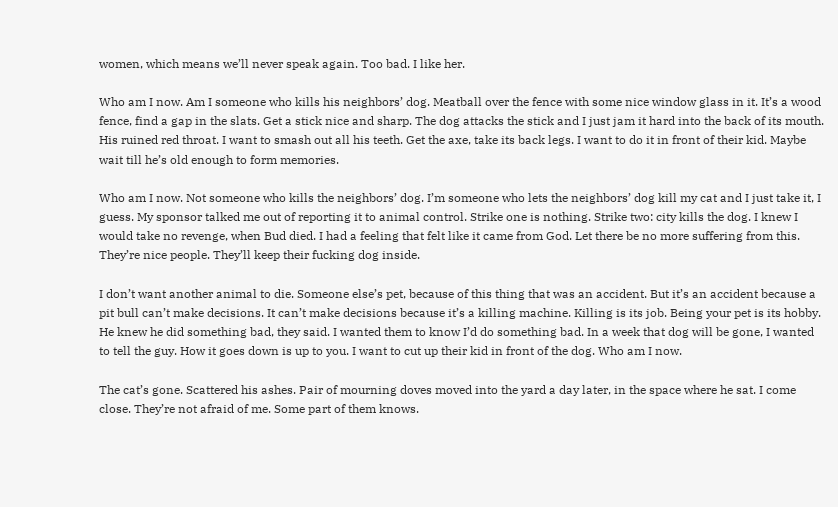women, which means we’ll never speak again. Too bad. I like her.

Who am I now. Am I someone who kills his neighbors’ dog. Meatball over the fence with some nice window glass in it. It’s a wood fence, find a gap in the slats. Get a stick nice and sharp. The dog attacks the stick and I just jam it hard into the back of its mouth. His ruined red throat. I want to smash out all his teeth. Get the axe, take its back legs. I want to do it in front of their kid. Maybe wait till he’s old enough to form memories.

Who am I now. Not someone who kills the neighbors’ dog. I’m someone who lets the neighbors’ dog kill my cat and I just take it, I guess. My sponsor talked me out of reporting it to animal control. Strike one is nothing. Strike two: city kills the dog. I knew I would take no revenge, when Bud died. I had a feeling that felt like it came from God. Let there be no more suffering from this. They’re nice people. They’ll keep their fucking dog inside.

I don’t want another animal to die. Someone else’s pet, because of this thing that was an accident. But it’s an accident because a pit bull can’t make decisions. It can’t make decisions because it’s a killing machine. Killing is its job. Being your pet is its hobby. He knew he did something bad, they said. I wanted them to know I’d do something bad. In a week that dog will be gone, I wanted to tell the guy. How it goes down is up to you. I want to cut up their kid in front of the dog. Who am I now.

The cat’s gone. Scattered his ashes. Pair of mourning doves moved into the yard a day later, in the space where he sat. I come close. They’re not afraid of me. Some part of them knows.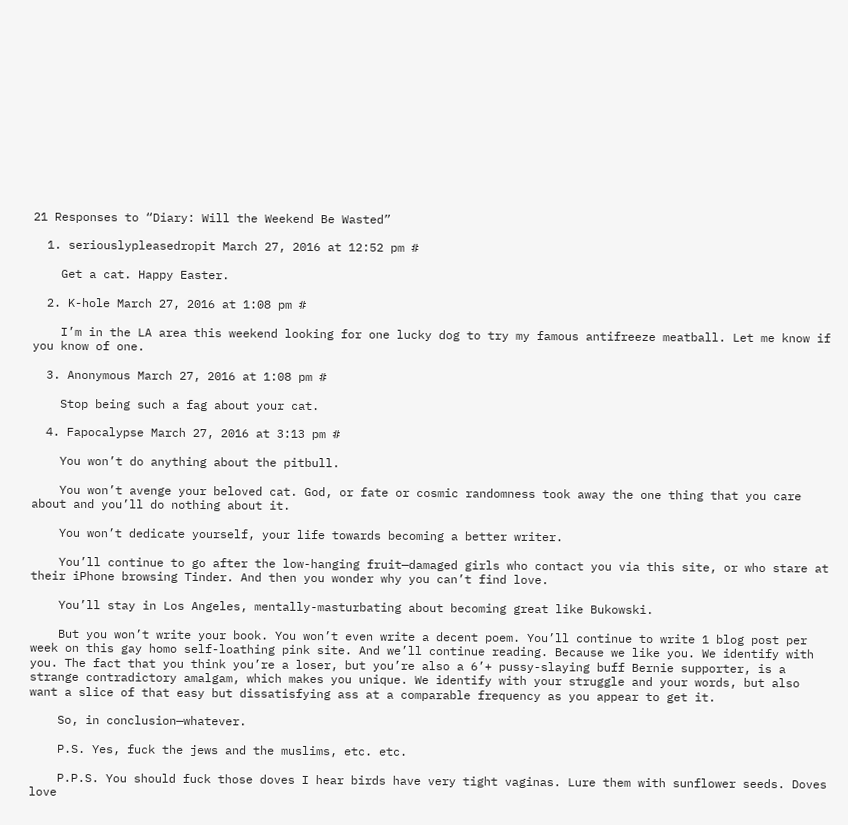21 Responses to “Diary: Will the Weekend Be Wasted”

  1. seriouslypleasedropit March 27, 2016 at 12:52 pm #

    Get a cat. Happy Easter.

  2. K-hole March 27, 2016 at 1:08 pm #

    I’m in the LA area this weekend looking for one lucky dog to try my famous antifreeze meatball. Let me know if you know of one.

  3. Anonymous March 27, 2016 at 1:08 pm #

    Stop being such a fag about your cat.

  4. Fapocalypse March 27, 2016 at 3:13 pm #

    You won’t do anything about the pitbull.

    You won’t avenge your beloved cat. God, or fate or cosmic randomness took away the one thing that you care about and you’ll do nothing about it.

    You won’t dedicate yourself, your life towards becoming a better writer.

    You’ll continue to go after the low-hanging fruit—damaged girls who contact you via this site, or who stare at their iPhone browsing Tinder. And then you wonder why you can’t find love.

    You’ll stay in Los Angeles, mentally-masturbating about becoming great like Bukowski.

    But you won’t write your book. You won’t even write a decent poem. You’ll continue to write 1 blog post per week on this gay homo self-loathing pink site. And we’ll continue reading. Because we like you. We identify with you. The fact that you think you’re a loser, but you’re also a 6’+ pussy-slaying buff Bernie supporter, is a strange contradictory amalgam, which makes you unique. We identify with your struggle and your words, but also want a slice of that easy but dissatisfying ass at a comparable frequency as you appear to get it.

    So, in conclusion—whatever.

    P.S. Yes, fuck the jews and the muslims, etc. etc.

    P.P.S. You should fuck those doves I hear birds have very tight vaginas. Lure them with sunflower seeds. Doves love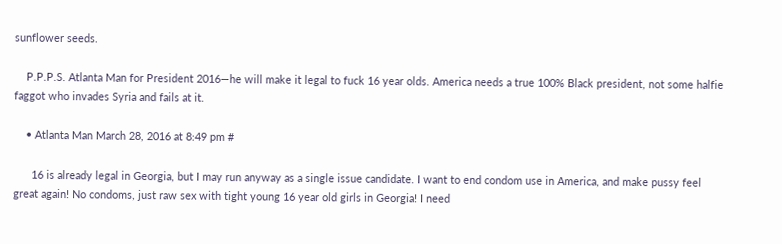sunflower seeds.

    P.P.P.S. Atlanta Man for President 2016—he will make it legal to fuck 16 year olds. America needs a true 100% Black president, not some halfie faggot who invades Syria and fails at it.

    • Atlanta Man March 28, 2016 at 8:49 pm #

      16 is already legal in Georgia, but I may run anyway as a single issue candidate. I want to end condom use in America, and make pussy feel great again! No condoms, just raw sex with tight young 16 year old girls in Georgia! I need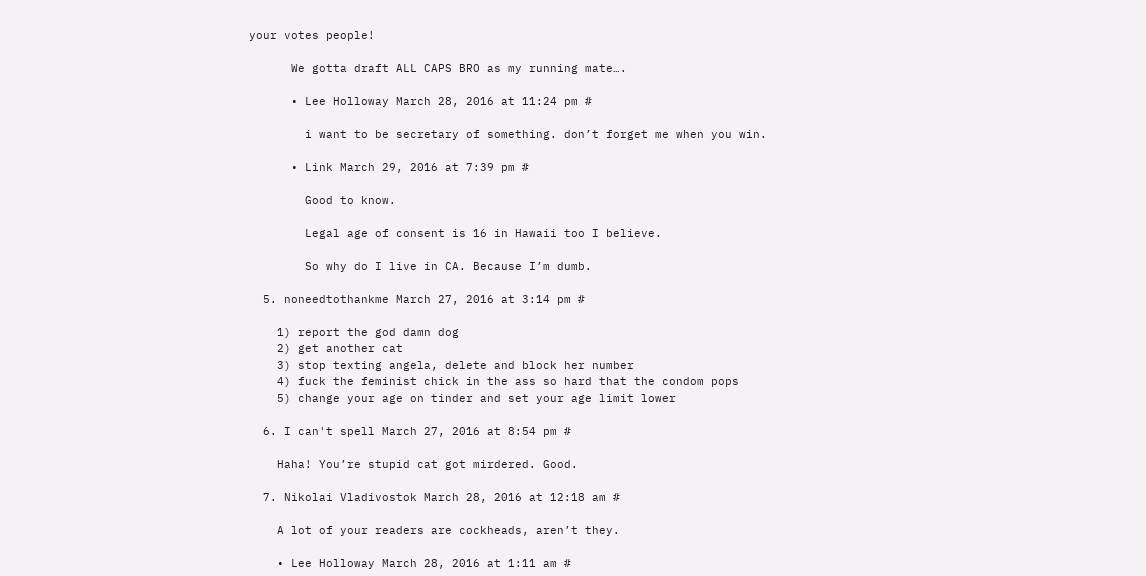your votes people!

      We gotta draft ALL CAPS BRO as my running mate….

      • Lee Holloway March 28, 2016 at 11:24 pm #

        i want to be secretary of something. don’t forget me when you win.

      • Link March 29, 2016 at 7:39 pm #

        Good to know.

        Legal age of consent is 16 in Hawaii too I believe.

        So why do I live in CA. Because I’m dumb.

  5. noneedtothankme March 27, 2016 at 3:14 pm #

    1) report the god damn dog
    2) get another cat
    3) stop texting angela, delete and block her number
    4) fuck the feminist chick in the ass so hard that the condom pops
    5) change your age on tinder and set your age limit lower

  6. I can't spell March 27, 2016 at 8:54 pm #

    Haha! You’re stupid cat got mirdered. Good.

  7. Nikolai Vladivostok March 28, 2016 at 12:18 am #

    A lot of your readers are cockheads, aren’t they.

    • Lee Holloway March 28, 2016 at 1:11 am #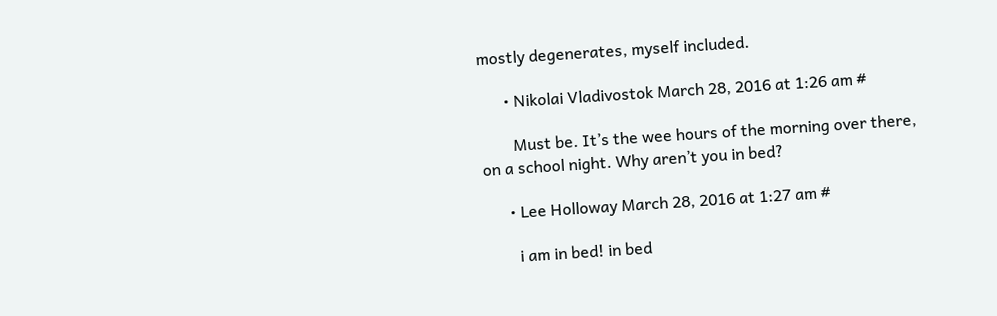mostly degenerates, myself included.

      • Nikolai Vladivostok March 28, 2016 at 1:26 am #

        Must be. It’s the wee hours of the morning over there, on a school night. Why aren’t you in bed?

      • Lee Holloway March 28, 2016 at 1:27 am #

        i am in bed! in bed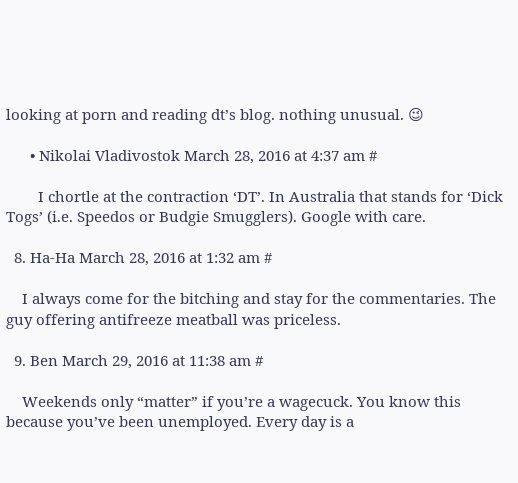looking at porn and reading dt’s blog. nothing unusual. 😉

      • Nikolai Vladivostok March 28, 2016 at 4:37 am #

        I chortle at the contraction ‘DT’. In Australia that stands for ‘Dick Togs’ (i.e. Speedos or Budgie Smugglers). Google with care.

  8. Ha-Ha March 28, 2016 at 1:32 am #

    I always come for the bitching and stay for the commentaries. The guy offering antifreeze meatball was priceless.

  9. Ben March 29, 2016 at 11:38 am #

    Weekends only “matter” if you’re a wagecuck. You know this because you’ve been unemployed. Every day is a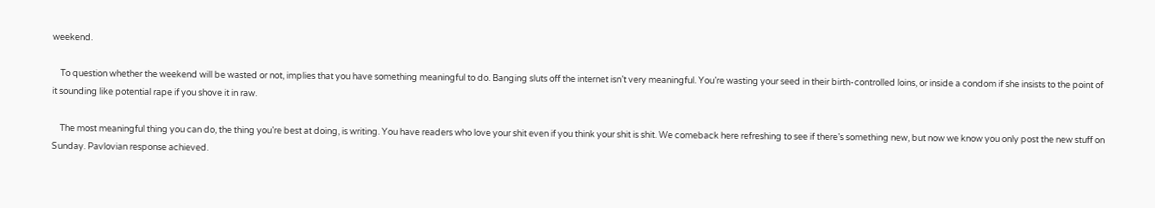weekend.

    To question whether the weekend will be wasted or not, implies that you have something meaningful to do. Banging sluts off the internet isn’t very meaningful. You’re wasting your seed in their birth-controlled loins, or inside a condom if she insists to the point of it sounding like potential rape if you shove it in raw.

    The most meaningful thing you can do, the thing you’re best at doing, is writing. You have readers who love your shit even if you think your shit is shit. We comeback here refreshing to see if there’s something new, but now we know you only post the new stuff on Sunday. Pavlovian response achieved.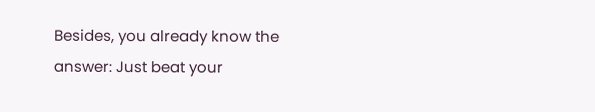Besides, you already know the answer: Just beat your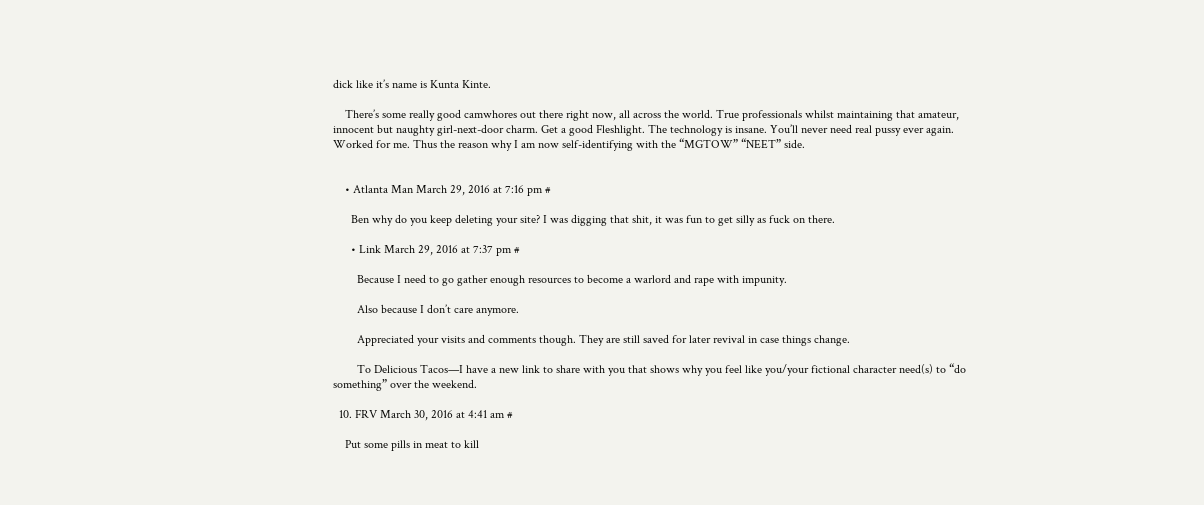dick like it’s name is Kunta Kinte.

    There’s some really good camwhores out there right now, all across the world. True professionals whilst maintaining that amateur, innocent but naughty girl-next-door charm. Get a good Fleshlight. The technology is insane. You’ll never need real pussy ever again. Worked for me. Thus the reason why I am now self-identifying with the “MGTOW” “NEET” side.


    • Atlanta Man March 29, 2016 at 7:16 pm #

      Ben why do you keep deleting your site? I was digging that shit, it was fun to get silly as fuck on there.

      • Link March 29, 2016 at 7:37 pm #

        Because I need to go gather enough resources to become a warlord and rape with impunity.

        Also because I don’t care anymore.

        Appreciated your visits and comments though. They are still saved for later revival in case things change.

        To Delicious Tacos—I have a new link to share with you that shows why you feel like you/your fictional character need(s) to “do something” over the weekend.

  10. FRV March 30, 2016 at 4:41 am #

    Put some pills in meat to kill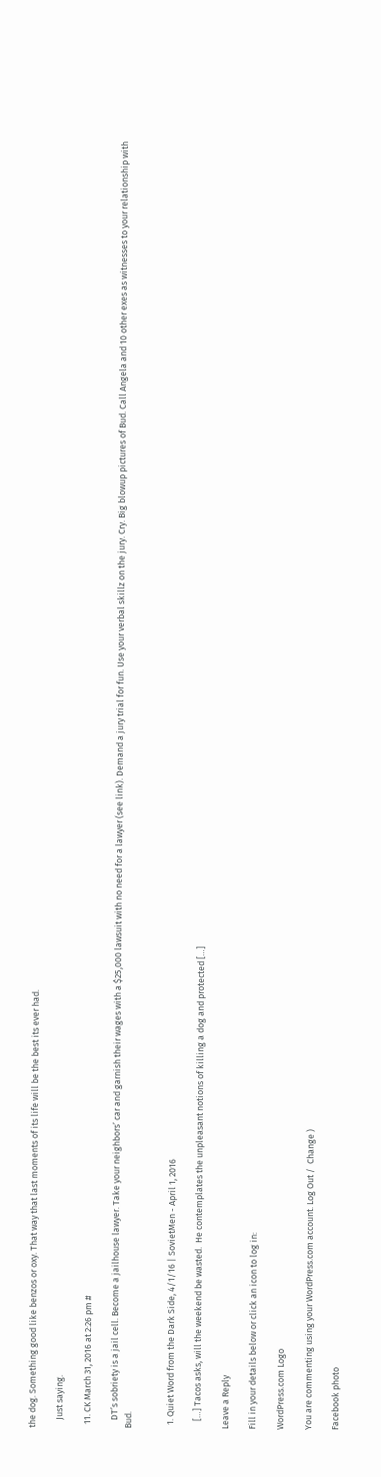the dog. Something good like benzos or oxy. That way that last moments of its life will be the best its ever had.

    Just saying.

  11. CK March 31, 2016 at 2:26 pm #

    DT’s sobriety is a jail cell. Become a jailhouse lawyer. Take your neighbors’ car and garnish their wages with a $25,000 lawsuit with no need for a lawyer (see link). Demand a jury trial for fun. Use your verbal skillz on the jury. Cry. Big blowup pictures of Bud. Call Angela and 10 other exes as witnesses to your relationship with Bud.


  1. Quiet Word from the Dark Side, 4/1/16 | SovietMen - April 1, 2016

    […] Tacos asks, will the weekend be wasted.  He contemplates the unpleasant notions of killing a dog and protected […]

Leave a Reply

Fill in your details below or click an icon to log in:

WordPress.com Logo

You are commenting using your WordPress.com account. Log Out /  Change )

Facebook photo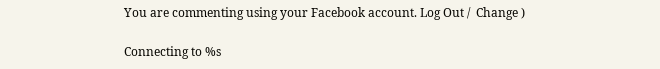You are commenting using your Facebook account. Log Out /  Change )

Connecting to %s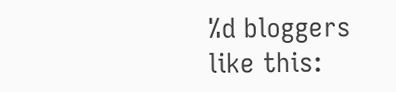%d bloggers like this: